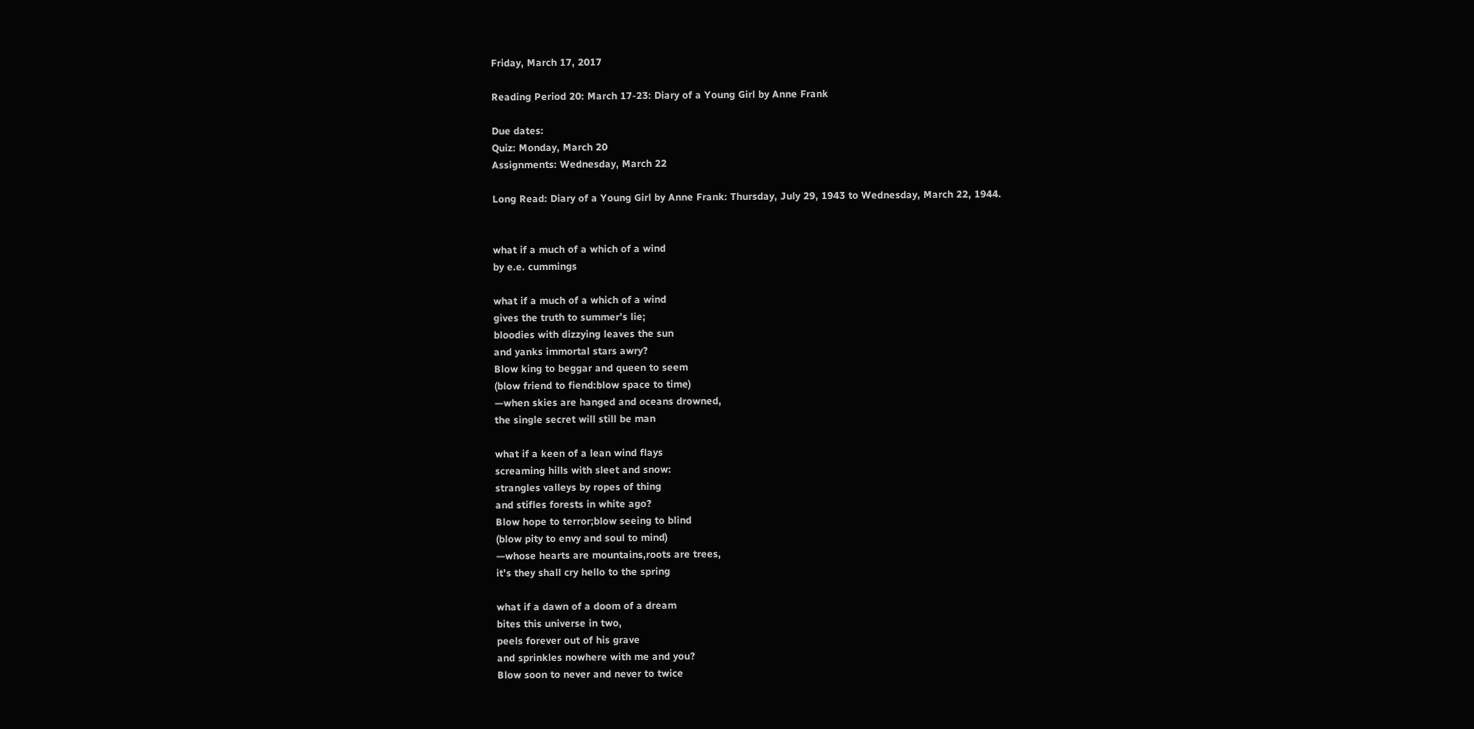Friday, March 17, 2017

Reading Period 20: March 17-23: Diary of a Young Girl by Anne Frank

Due dates:
Quiz: Monday, March 20
Assignments: Wednesday, March 22

Long Read: Diary of a Young Girl by Anne Frank: Thursday, July 29, 1943 to Wednesday, March 22, 1944.


what if a much of a which of a wind
by e.e. cummings

what if a much of a which of a wind
gives the truth to summer’s lie;
bloodies with dizzying leaves the sun
and yanks immortal stars awry?
Blow king to beggar and queen to seem
(blow friend to fiend:blow space to time)
—when skies are hanged and oceans drowned,
the single secret will still be man

what if a keen of a lean wind flays
screaming hills with sleet and snow:
strangles valleys by ropes of thing
and stifles forests in white ago?
Blow hope to terror;blow seeing to blind
(blow pity to envy and soul to mind)
—whose hearts are mountains,roots are trees,
it’s they shall cry hello to the spring

what if a dawn of a doom of a dream
bites this universe in two,
peels forever out of his grave
and sprinkles nowhere with me and you?
Blow soon to never and never to twice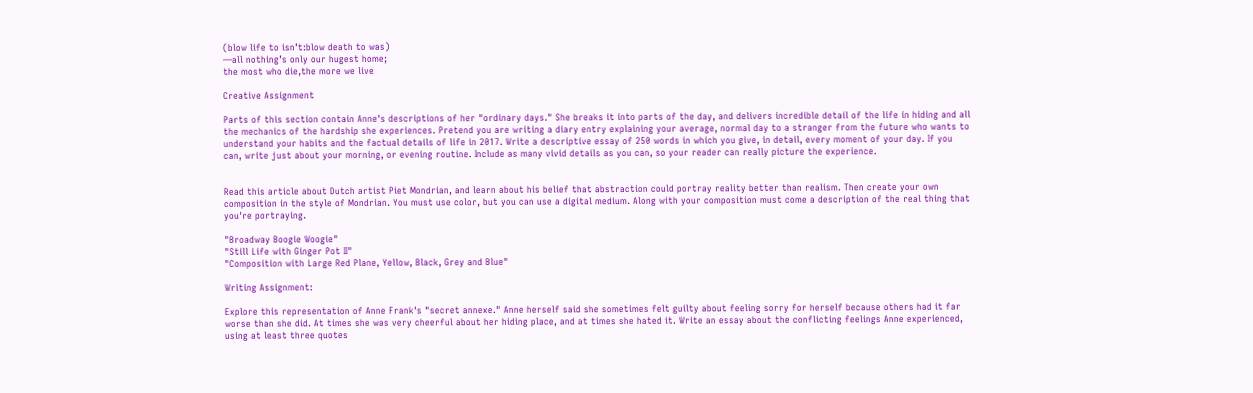(blow life to isn’t:blow death to was)
—all nothing’s only our hugest home;
the most who die,the more we live

Creative Assignment

Parts of this section contain Anne's descriptions of her "ordinary days." She breaks it into parts of the day, and delivers incredible detail of the life in hiding and all the mechanics of the hardship she experiences. Pretend you are writing a diary entry explaining your average, normal day to a stranger from the future who wants to understand your habits and the factual details of life in 2017. Write a descriptive essay of 250 words in which you give, in detail, every moment of your day. If you can, write just about your morning, or evening routine. Include as many vivid details as you can, so your reader can really picture the experience.


Read this article about Dutch artist Piet Mondrian, and learn about his belief that abstraction could portray reality better than realism. Then create your own composition in the style of Mondrian. You must use color, but you can use a digital medium. Along with your composition must come a description of the real thing that you're portraying.

"Broadway Boogie Woogie"
"Still Life with Ginger Pot II"
"Composition with Large Red Plane, Yellow, Black, Grey and Blue"

Writing Assignment:

Explore this representation of Anne Frank's "secret annexe." Anne herself said she sometimes felt guilty about feeling sorry for herself because others had it far worse than she did. At times she was very cheerful about her hiding place, and at times she hated it. Write an essay about the conflicting feelings Anne experienced, using at least three quotes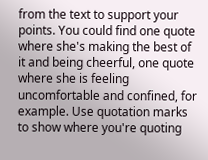from the text to support your points. You could find one quote where she's making the best of it and being cheerful, one quote where she is feeling uncomfortable and confined, for example. Use quotation marks to show where you're quoting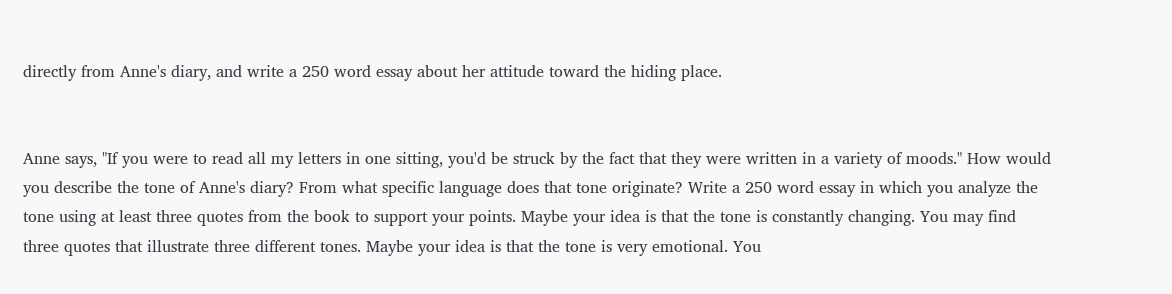directly from Anne's diary, and write a 250 word essay about her attitude toward the hiding place.


Anne says, "If you were to read all my letters in one sitting, you'd be struck by the fact that they were written in a variety of moods." How would you describe the tone of Anne's diary? From what specific language does that tone originate? Write a 250 word essay in which you analyze the tone using at least three quotes from the book to support your points. Maybe your idea is that the tone is constantly changing. You may find three quotes that illustrate three different tones. Maybe your idea is that the tone is very emotional. You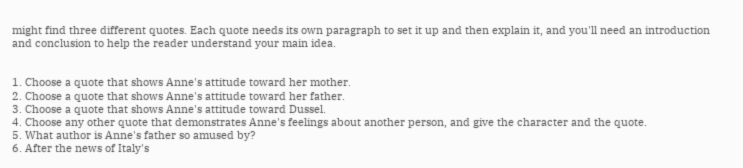might find three different quotes. Each quote needs its own paragraph to set it up and then explain it, and you'll need an introduction and conclusion to help the reader understand your main idea.


1. Choose a quote that shows Anne's attitude toward her mother.
2. Choose a quote that shows Anne's attitude toward her father.
3. Choose a quote that shows Anne's attitude toward Dussel.
4. Choose any other quote that demonstrates Anne's feelings about another person, and give the character and the quote.
5. What author is Anne's father so amused by?
6. After the news of Italy's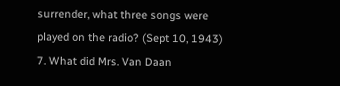surrender, what three songs were played on the radio? (Sept 10, 1943)
7. What did Mrs. Van Daan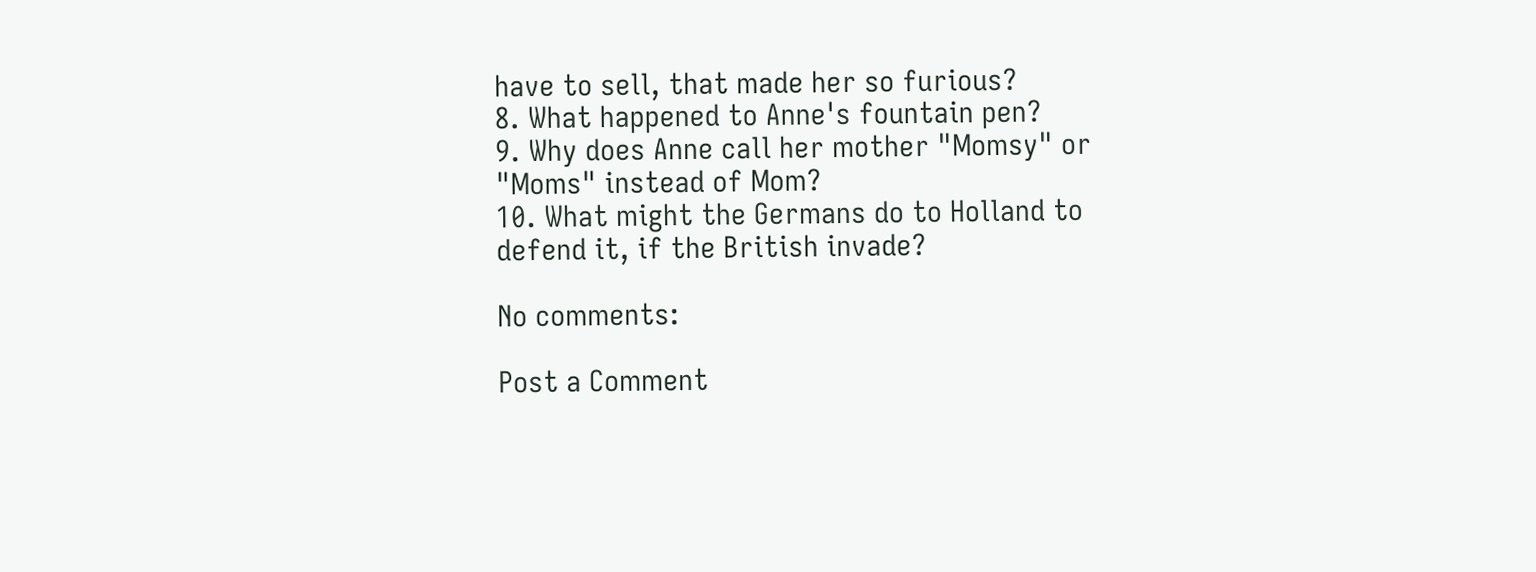have to sell, that made her so furious?
8. What happened to Anne's fountain pen?
9. Why does Anne call her mother "Momsy" or "Moms" instead of Mom?
10. What might the Germans do to Holland to defend it, if the British invade?

No comments:

Post a Comment